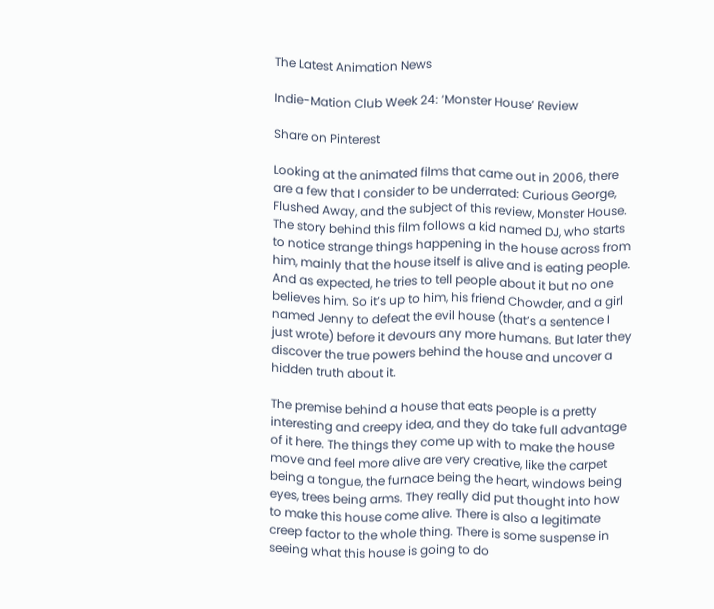The Latest Animation News

Indie-Mation Club Week 24: ‘Monster House’ Review

Share on Pinterest

Looking at the animated films that came out in 2006, there are a few that I consider to be underrated: Curious George, Flushed Away, and the subject of this review, Monster House. The story behind this film follows a kid named DJ, who starts to notice strange things happening in the house across from him, mainly that the house itself is alive and is eating people. And as expected, he tries to tell people about it but no one believes him. So it’s up to him, his friend Chowder, and a girl named Jenny to defeat the evil house (that’s a sentence I just wrote) before it devours any more humans. But later they discover the true powers behind the house and uncover a hidden truth about it.

The premise behind a house that eats people is a pretty interesting and creepy idea, and they do take full advantage of it here. The things they come up with to make the house move and feel more alive are very creative, like the carpet being a tongue, the furnace being the heart, windows being eyes, trees being arms. They really did put thought into how to make this house come alive. There is also a legitimate creep factor to the whole thing. There is some suspense in seeing what this house is going to do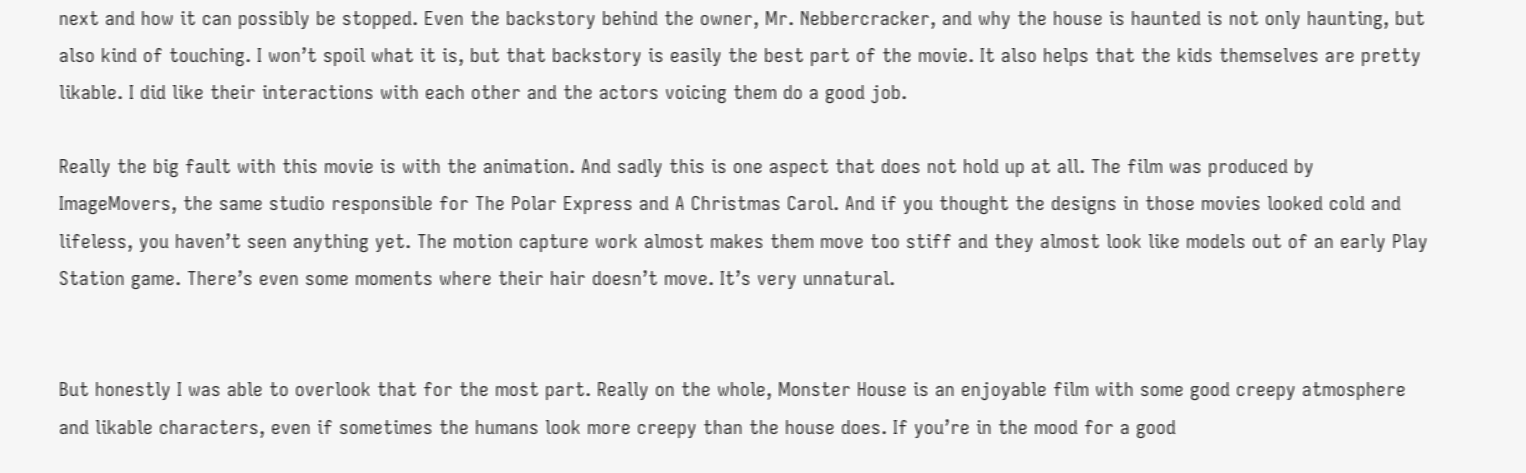next and how it can possibly be stopped. Even the backstory behind the owner, Mr. Nebbercracker, and why the house is haunted is not only haunting, but also kind of touching. I won’t spoil what it is, but that backstory is easily the best part of the movie. It also helps that the kids themselves are pretty likable. I did like their interactions with each other and the actors voicing them do a good job.

Really the big fault with this movie is with the animation. And sadly this is one aspect that does not hold up at all. The film was produced by ImageMovers, the same studio responsible for The Polar Express and A Christmas Carol. And if you thought the designs in those movies looked cold and lifeless, you haven’t seen anything yet. The motion capture work almost makes them move too stiff and they almost look like models out of an early Play Station game. There’s even some moments where their hair doesn’t move. It’s very unnatural.


But honestly I was able to overlook that for the most part. Really on the whole, Monster House is an enjoyable film with some good creepy atmosphere and likable characters, even if sometimes the humans look more creepy than the house does. If you’re in the mood for a good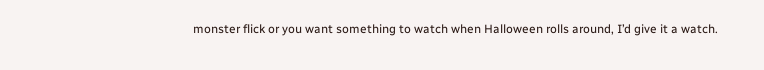monster flick or you want something to watch when Halloween rolls around, I’d give it a watch.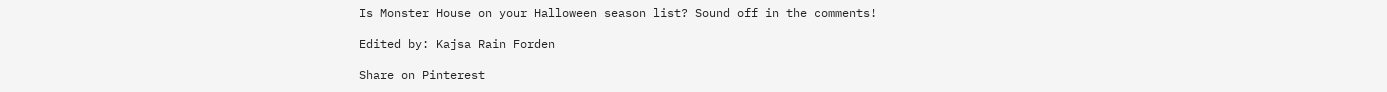Is Monster House on your Halloween season list? Sound off in the comments!

Edited by: Kajsa Rain Forden

Share on Pinterest